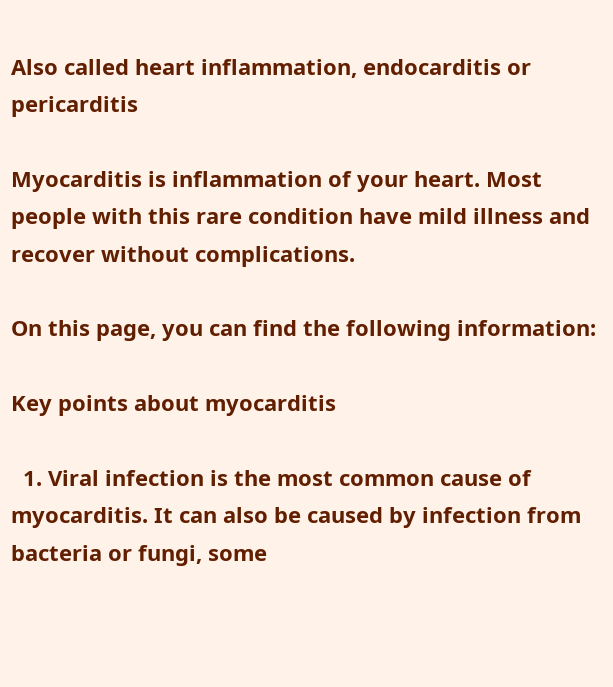Also called heart inflammation, endocarditis or pericarditis

Myocarditis is inflammation of your heart. Most people with this rare condition have mild illness and recover without complications.

On this page, you can find the following information:

Key points about myocarditis

  1. Viral infection is the most common cause of myocarditis. It can also be caused by infection from bacteria or fungi, some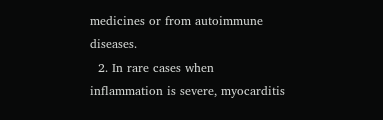medicines or from autoimmune diseases.
  2. In rare cases when inflammation is severe, myocarditis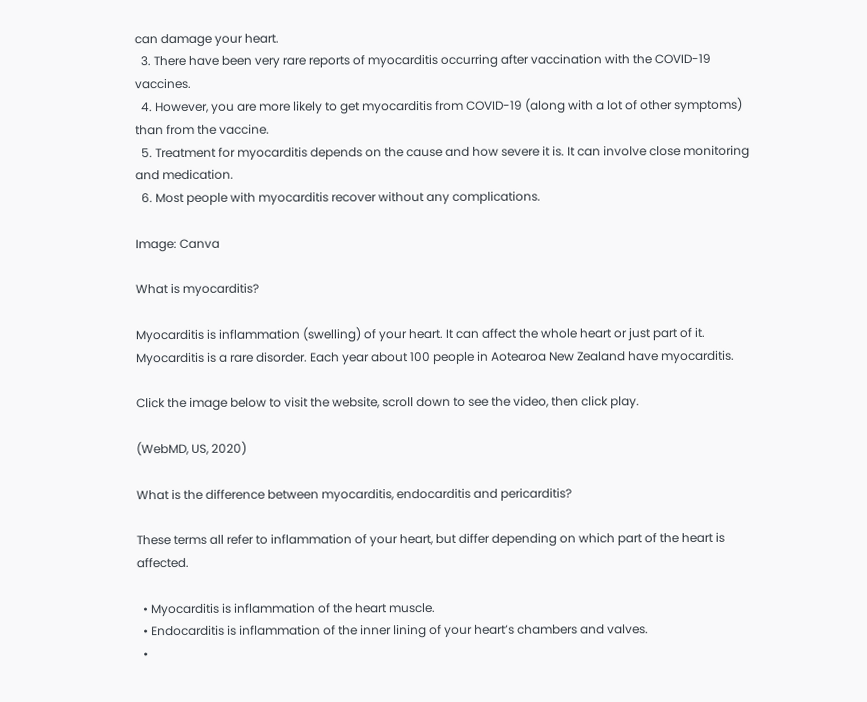can damage your heart.
  3. There have been very rare reports of myocarditis occurring after vaccination with the COVID-19 vaccines.
  4. However, you are more likely to get myocarditis from COVID-19 (along with a lot of other symptoms) than from the vaccine.
  5. Treatment for myocarditis depends on the cause and how severe it is. It can involve close monitoring and medication.
  6. Most people with myocarditis recover without any complications.

Image: Canva

What is myocarditis?

Myocarditis is inflammation (swelling) of your heart. It can affect the whole heart or just part of it. Myocarditis is a rare disorder. Each year about 100 people in Aotearoa New Zealand have myocarditis.

Click the image below to visit the website, scroll down to see the video, then click play.

(WebMD, US, 2020)

What is the difference between myocarditis, endocarditis and pericarditis?

These terms all refer to inflammation of your heart, but differ depending on which part of the heart is affected.

  • Myocarditis is inflammation of the heart muscle.
  • Endocarditis is inflammation of the inner lining of your heart’s chambers and valves.
  •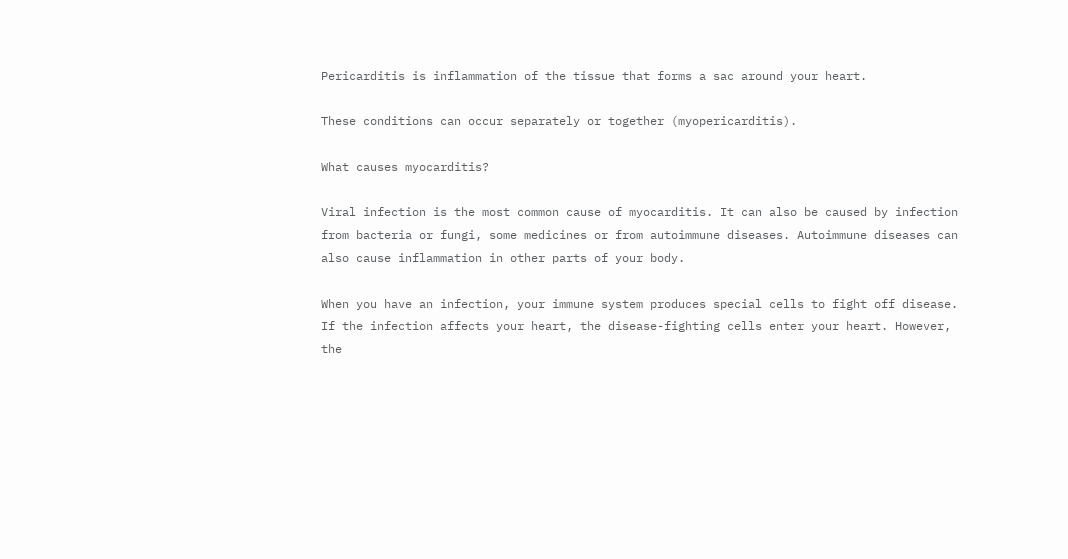Pericarditis is inflammation of the tissue that forms a sac around your heart.

These conditions can occur separately or together (myopericarditis).

What causes myocarditis?

Viral infection is the most common cause of myocarditis. It can also be caused by infection from bacteria or fungi, some medicines or from autoimmune diseases. Autoimmune diseases can also cause inflammation in other parts of your body.

When you have an infection, your immune system produces special cells to fight off disease. If the infection affects your heart, the disease-fighting cells enter your heart. However, the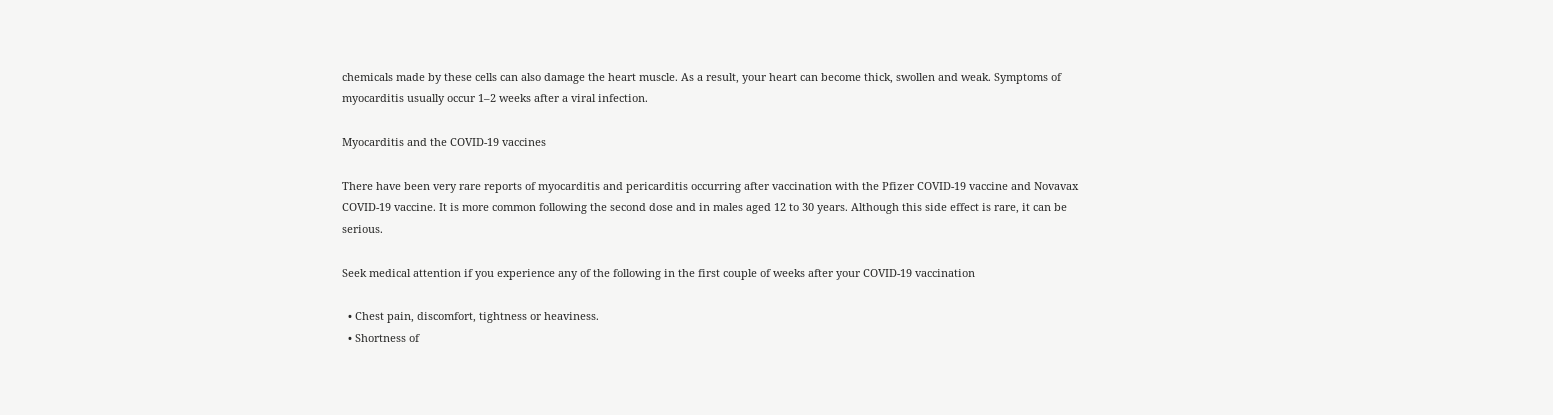chemicals made by these cells can also damage the heart muscle. As a result, your heart can become thick, swollen and weak. Symptoms of myocarditis usually occur 1–2 weeks after a viral infection.

Myocarditis and the COVID-19 vaccines

There have been very rare reports of myocarditis and pericarditis occurring after vaccination with the Pfizer COVID-19 vaccine and Novavax COVID-19 vaccine. It is more common following the second dose and in males aged 12 to 30 years. Although this side effect is rare, it can be serious.

Seek medical attention if you experience any of the following in the first couple of weeks after your COVID-19 vaccination

  • Chest pain, discomfort, tightness or heaviness.
  • Shortness of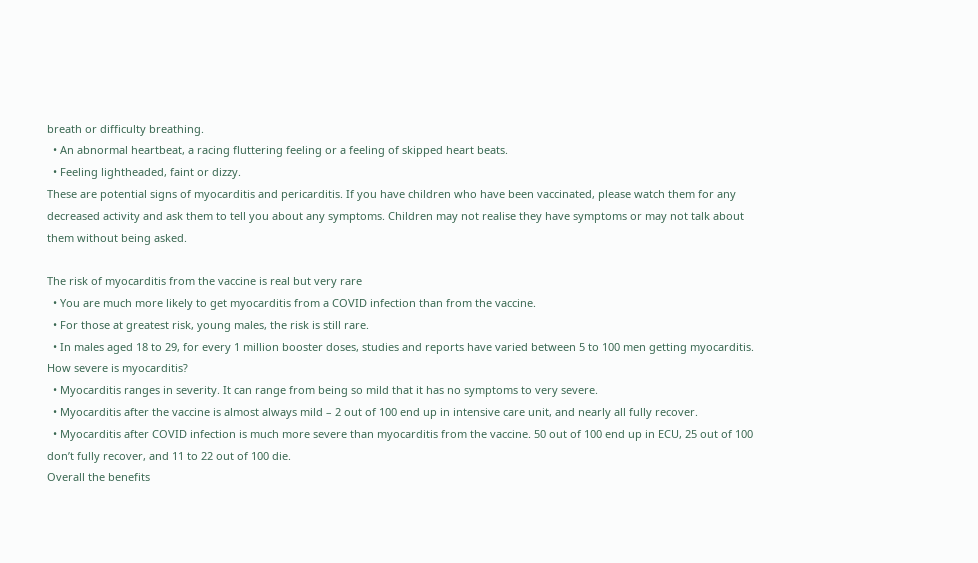breath or difficulty breathing.
  • An abnormal heartbeat, a racing fluttering feeling or a feeling of skipped heart beats.
  • Feeling lightheaded, faint or dizzy.
These are potential signs of myocarditis and pericarditis. If you have children who have been vaccinated, please watch them for any decreased activity and ask them to tell you about any symptoms. Children may not realise they have symptoms or may not talk about them without being asked.

The risk of myocarditis from the vaccine is real but very rare
  • You are much more likely to get myocarditis from a COVID infection than from the vaccine.
  • For those at greatest risk, young males, the risk is still rare.
  • In males aged 18 to 29, for every 1 million booster doses, studies and reports have varied between 5 to 100 men getting myocarditis.
How severe is myocarditis?
  • Myocarditis ranges in severity. It can range from being so mild that it has no symptoms to very severe.
  • Myocarditis after the vaccine is almost always mild – 2 out of 100 end up in intensive care unit, and nearly all fully recover.
  • Myocarditis after COVID infection is much more severe than myocarditis from the vaccine. 50 out of 100 end up in ECU, 25 out of 100 don’t fully recover, and 11 to 22 out of 100 die.
Overall the benefits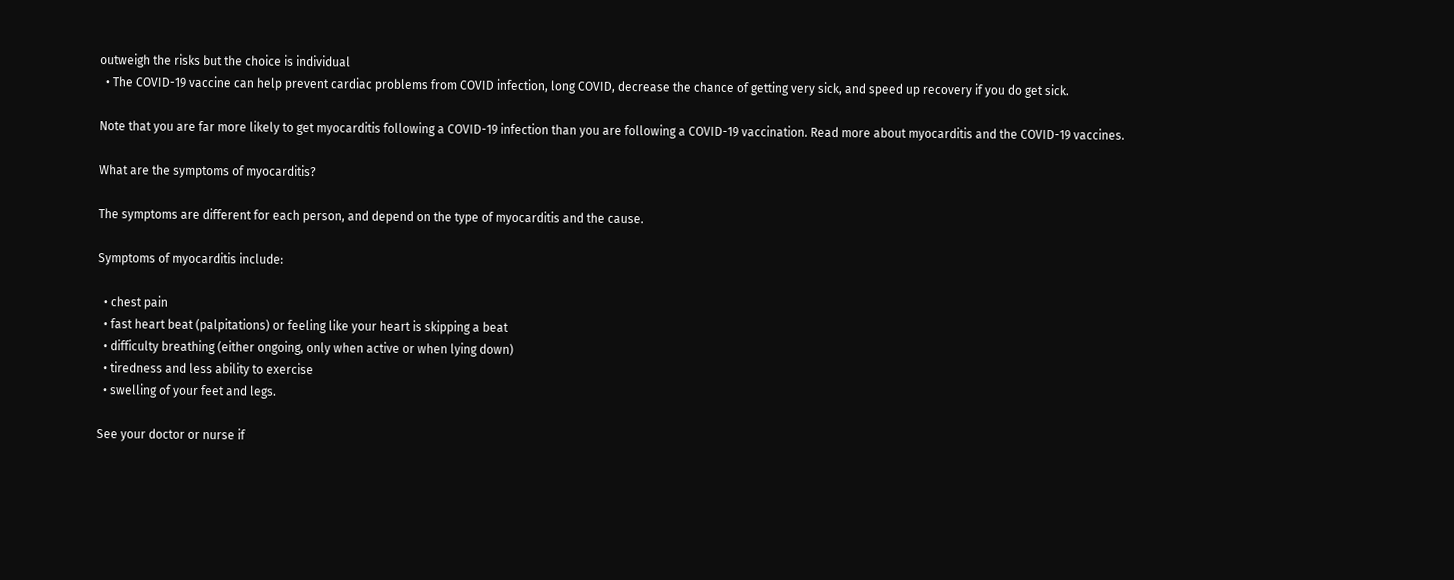outweigh the risks but the choice is individual
  • The COVID-19 vaccine can help prevent cardiac problems from COVID infection, long COVID, decrease the chance of getting very sick, and speed up recovery if you do get sick.

Note that you are far more likely to get myocarditis following a COVID-19 infection than you are following a COVID-19 vaccination. Read more about myocarditis and the COVID-19 vaccines.

What are the symptoms of myocarditis?

The symptoms are different for each person, and depend on the type of myocarditis and the cause.

Symptoms of myocarditis include:

  • chest pain
  • fast heart beat (palpitations) or feeling like your heart is skipping a beat
  • difficulty breathing (either ongoing, only when active or when lying down)
  • tiredness and less ability to exercise
  • swelling of your feet and legs.

See your doctor or nurse if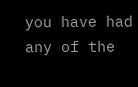you have had any of the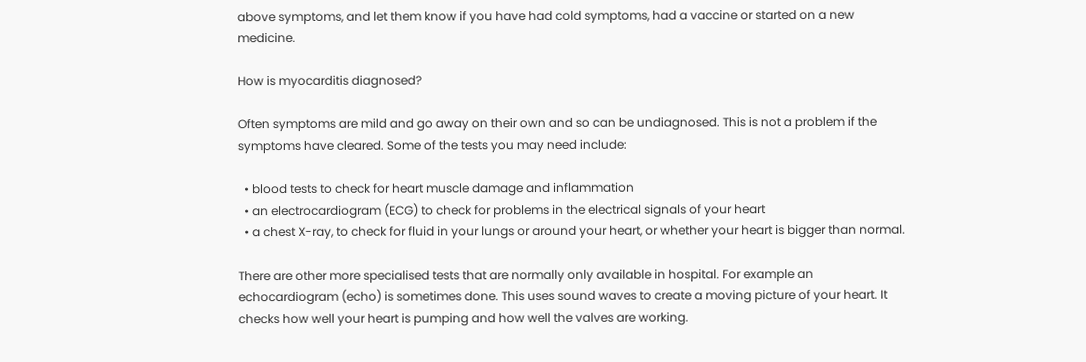above symptoms, and let them know if you have had cold symptoms, had a vaccine or started on a new medicine.

How is myocarditis diagnosed?

Often symptoms are mild and go away on their own and so can be undiagnosed. This is not a problem if the symptoms have cleared. Some of the tests you may need include:

  • blood tests to check for heart muscle damage and inflammation
  • an electrocardiogram (ECG) to check for problems in the electrical signals of your heart
  • a chest X-ray, to check for fluid in your lungs or around your heart, or whether your heart is bigger than normal.

There are other more specialised tests that are normally only available in hospital. For example an echocardiogram (echo) is sometimes done. This uses sound waves to create a moving picture of your heart. It checks how well your heart is pumping and how well the valves are working.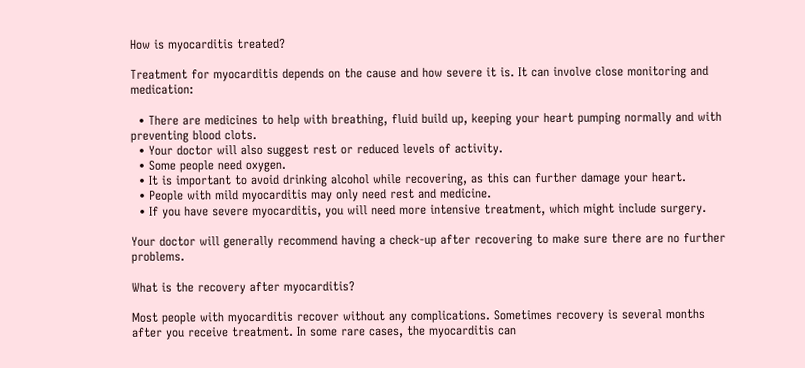How is myocarditis treated?

Treatment for myocarditis depends on the cause and how severe it is. It can involve close monitoring and medication:

  • There are medicines to help with breathing, fluid build up, keeping your heart pumping normally and with preventing blood clots.
  • Your doctor will also suggest rest or reduced levels of activity.
  • Some people need oxygen.
  • It is important to avoid drinking alcohol while recovering, as this can further damage your heart.
  • People with mild myocarditis may only need rest and medicine.
  • If you have severe myocarditis, you will need more intensive treatment, which might include surgery.

Your doctor will generally recommend having a check-up after recovering to make sure there are no further problems.

What is the recovery after myocarditis?

Most people with myocarditis recover without any complications. Sometimes recovery is several months after you receive treatment. In some rare cases, the myocarditis can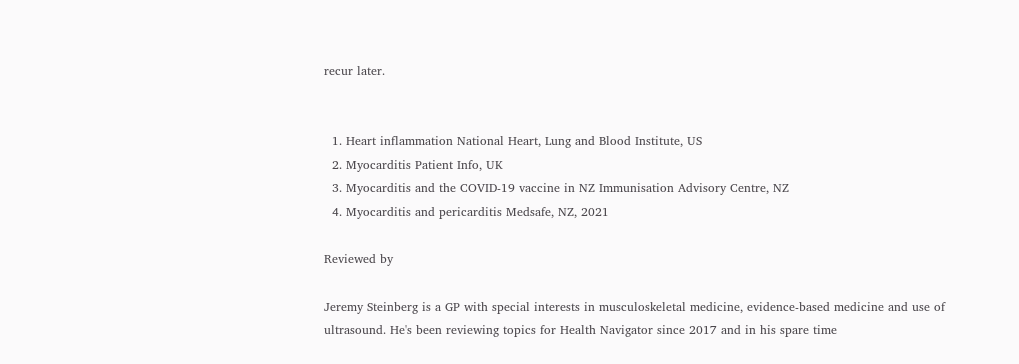recur later.


  1. Heart inflammation National Heart, Lung and Blood Institute, US
  2. Myocarditis Patient Info, UK
  3. Myocarditis and the COVID-19 vaccine in NZ Immunisation Advisory Centre, NZ
  4. Myocarditis and pericarditis Medsafe, NZ, 2021

Reviewed by

Jeremy Steinberg is a GP with special interests in musculoskeletal medicine, evidence-based medicine and use of ultrasound. He's been reviewing topics for Health Navigator since 2017 and in his spare time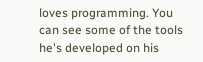loves programming. You can see some of the tools he's developed on his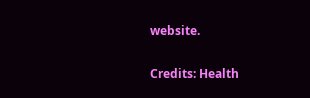website.

Credits: Health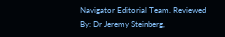Navigator Editorial Team. Reviewed By: Dr Jeremy Steinberg,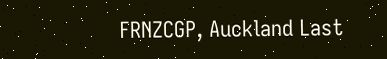FRNZCGP, Auckland Last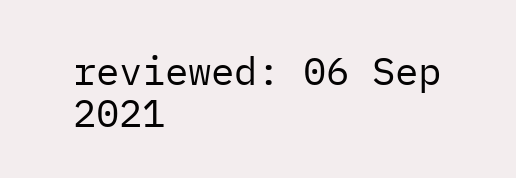reviewed: 06 Sep 2021